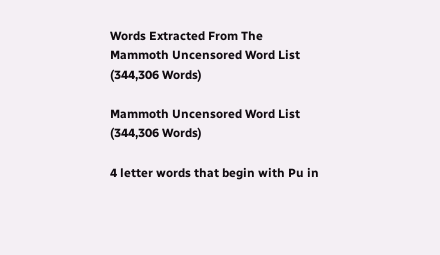Words Extracted From The
Mammoth Uncensored Word List (344,306 Words)

Mammoth Uncensored Word List (344,306 Words)

4 letter words that begin with Pu in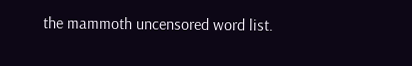the mammoth uncensored word list.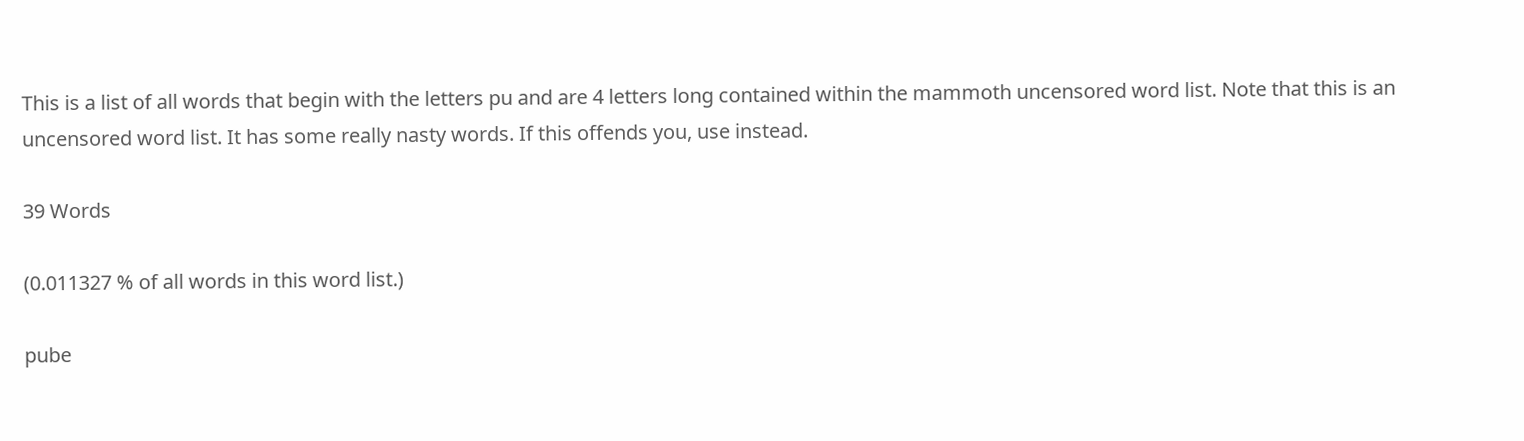This is a list of all words that begin with the letters pu and are 4 letters long contained within the mammoth uncensored word list. Note that this is an uncensored word list. It has some really nasty words. If this offends you, use instead.

39 Words

(0.011327 % of all words in this word list.)

pube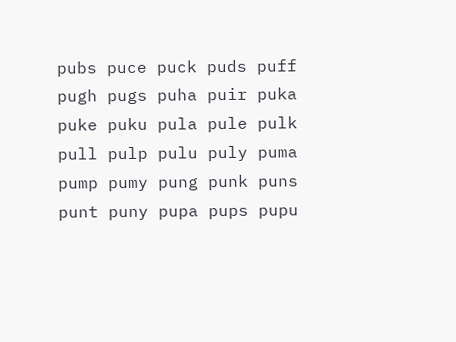pubs puce puck puds puff pugh pugs puha puir puka puke puku pula pule pulk pull pulp pulu puly puma pump pumy pung punk puns punt puny pupa pups pupu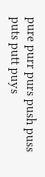pure purr purs push puss puts putt puys